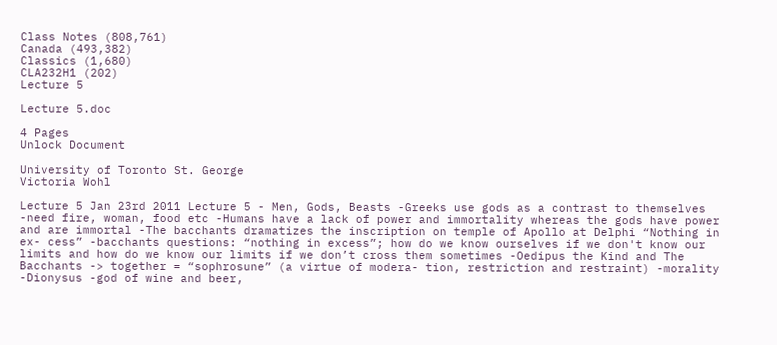Class Notes (808,761)
Canada (493,382)
Classics (1,680)
CLA232H1 (202)
Lecture 5

Lecture 5.doc

4 Pages
Unlock Document

University of Toronto St. George
Victoria Wohl

Lecture 5 Jan 23rd 2011 Lecture 5 - Men, Gods, Beasts -Greeks use gods as a contrast to themselves -need fire, woman, food etc -Humans have a lack of power and immortality whereas the gods have power and are immortal -The bacchants dramatizes the inscription on temple of Apollo at Delphi “Nothing in ex- cess” -bacchants questions: “nothing in excess”; how do we know ourselves if we don't know our limits and how do we know our limits if we don’t cross them sometimes -Oedipus the Kind and The Bacchants -> together = “sophrosune” (a virtue of modera- tion, restriction and restraint) -morality -Dionysus -god of wine and beer,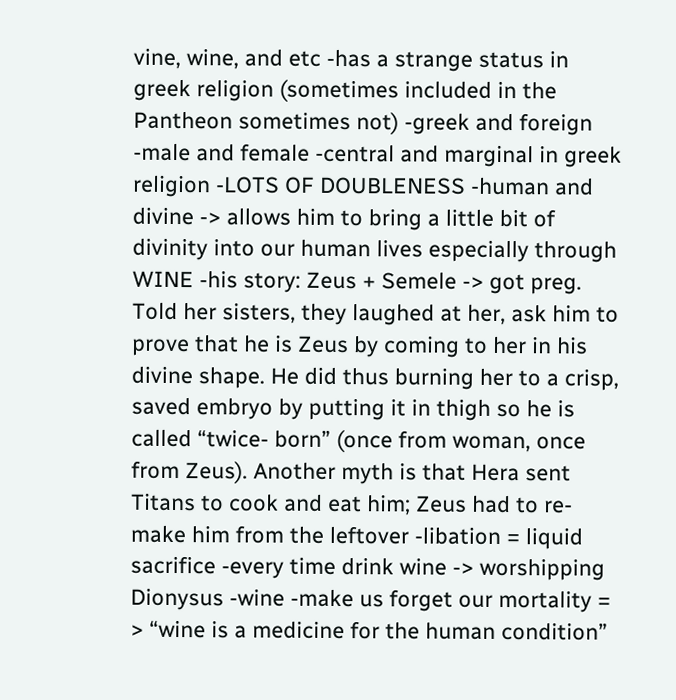vine, wine, and etc -has a strange status in greek religion (sometimes included in the Pantheon sometimes not) -greek and foreign -male and female -central and marginal in greek religion -LOTS OF DOUBLENESS -human and divine -> allows him to bring a little bit of divinity into our human lives especially through WINE -his story: Zeus + Semele -> got preg. Told her sisters, they laughed at her, ask him to prove that he is Zeus by coming to her in his divine shape. He did thus burning her to a crisp, saved embryo by putting it in thigh so he is called “twice- born” (once from woman, once from Zeus). Another myth is that Hera sent Titans to cook and eat him; Zeus had to re-make him from the leftover -libation = liquid sacrifice -every time drink wine -> worshipping Dionysus -wine -make us forget our mortality = > “wine is a medicine for the human condition”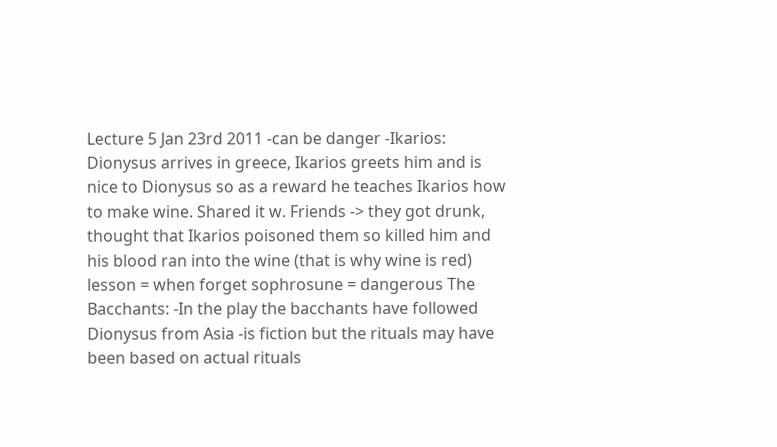Lecture 5 Jan 23rd 2011 -can be danger -Ikarios: Dionysus arrives in greece, Ikarios greets him and is nice to Dionysus so as a reward he teaches Ikarios how to make wine. Shared it w. Friends -> they got drunk, thought that Ikarios poisoned them so killed him and his blood ran into the wine (that is why wine is red) lesson = when forget sophrosune = dangerous The Bacchants: -In the play the bacchants have followed Dionysus from Asia -is fiction but the rituals may have been based on actual rituals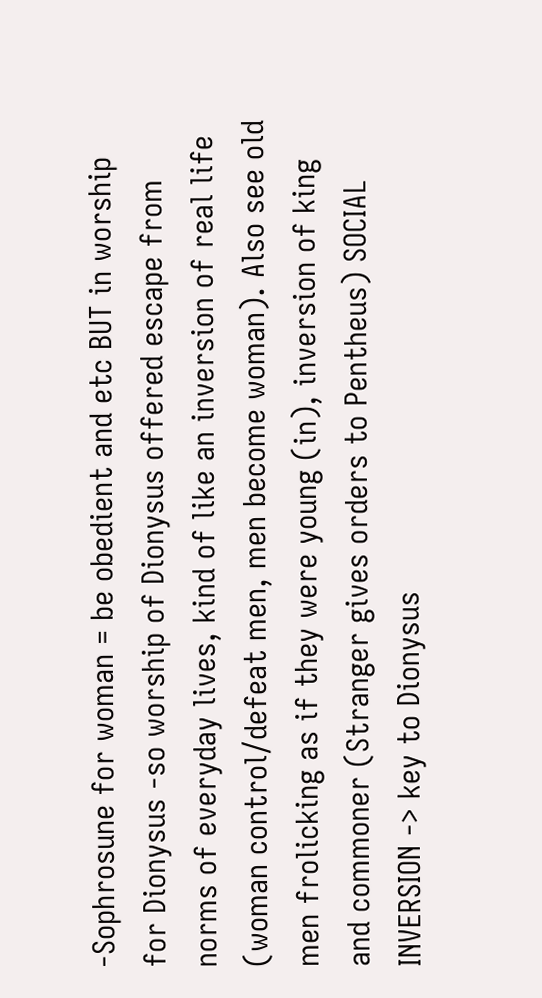-Sophrosune for woman = be obedient and etc BUT in worship for Dionysus -so worship of Dionysus offered escape from norms of everyday lives, kind of like an inversion of real life (woman control/defeat men, men become woman). Also see old men frolicking as if they were young (in), inversion of king and commoner (Stranger gives orders to Pentheus) SOCIAL INVERSION -> key to Dionysus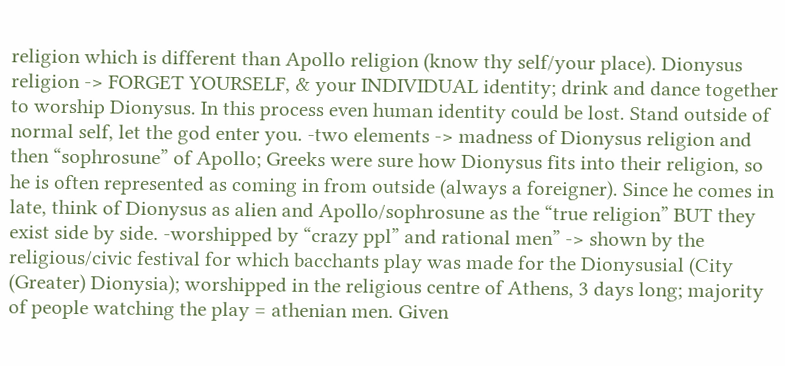religion which is different than Apollo religion (know thy self/your place). Dionysus religion -> FORGET YOURSELF, & your INDIVIDUAL identity; drink and dance together to worship Dionysus. In this process even human identity could be lost. Stand outside of normal self, let the god enter you. -two elements -> madness of Dionysus religion and then “sophrosune” of Apollo; Greeks were sure how Dionysus fits into their religion, so he is often represented as coming in from outside (always a foreigner). Since he comes in late, think of Dionysus as alien and Apollo/sophrosune as the “true religion” BUT they exist side by side. -worshipped by “crazy ppl” and rational men” -> shown by the religious/civic festival for which bacchants play was made for the Dionysusial (City (Greater) Dionysia); worshipped in the religious centre of Athens, 3 days long; majority of people watching the play = athenian men. Given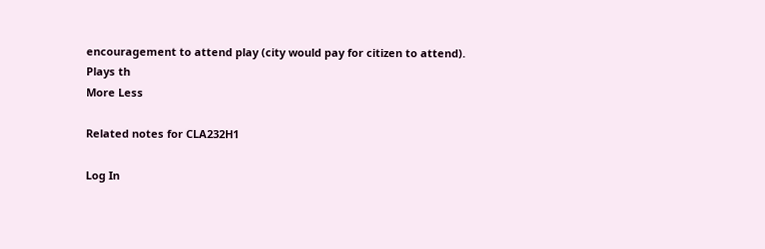encouragement to attend play (city would pay for citizen to attend). Plays th
More Less

Related notes for CLA232H1

Log In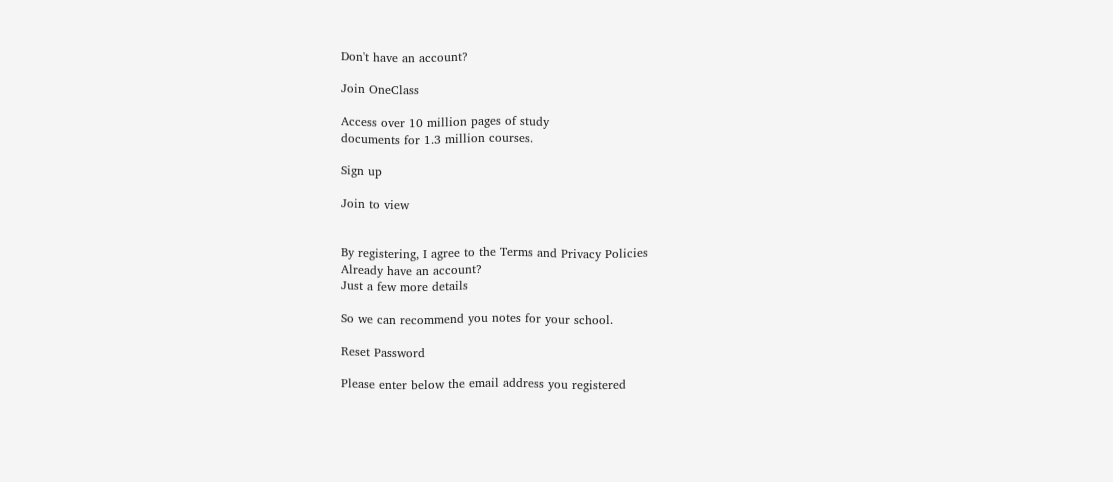Don't have an account?

Join OneClass

Access over 10 million pages of study
documents for 1.3 million courses.

Sign up

Join to view


By registering, I agree to the Terms and Privacy Policies
Already have an account?
Just a few more details

So we can recommend you notes for your school.

Reset Password

Please enter below the email address you registered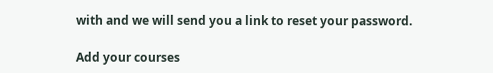with and we will send you a link to reset your password.

Add your courses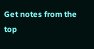Get notes from the top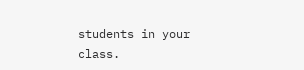students in your class.